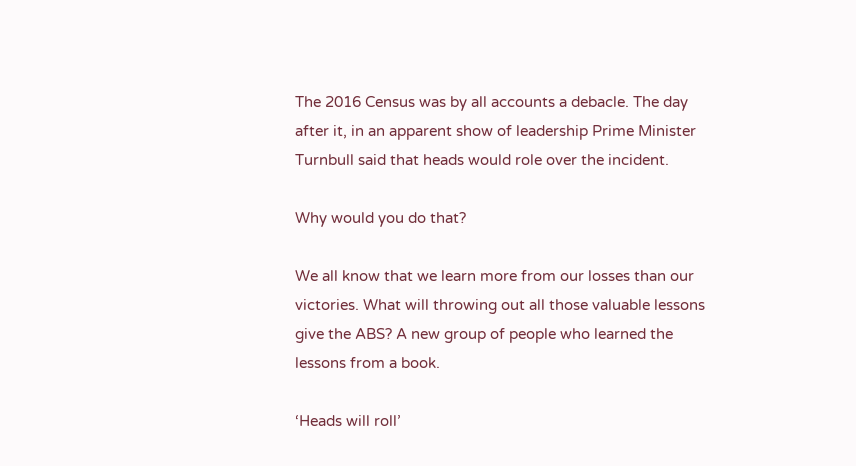The 2016 Census was by all accounts a debacle. The day after it, in an apparent show of leadership Prime Minister Turnbull said that heads would role over the incident.

Why would you do that?

We all know that we learn more from our losses than our victories. What will throwing out all those valuable lessons give the ABS? A new group of people who learned the lessons from a book.

‘Heads will roll’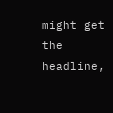might get the headline,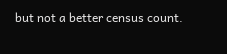but not a better census count.